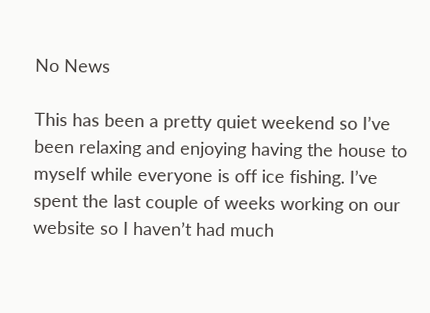No News

This has been a pretty quiet weekend so I’ve been relaxing and enjoying having the house to myself while everyone is off ice fishing. I’ve spent the last couple of weeks working on our website so I haven’t had much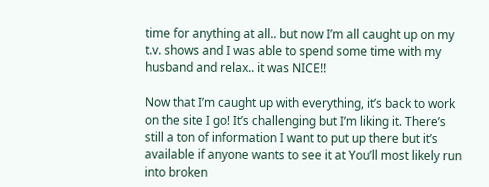time for anything at all.. but now I’m all caught up on my t.v. shows and I was able to spend some time with my husband and relax.. it was NICE!!

Now that I’m caught up with everything, it’s back to work on the site I go! It’s challenging but I’m liking it. There’s still a ton of information I want to put up there but it’s available if anyone wants to see it at You’ll most likely run into broken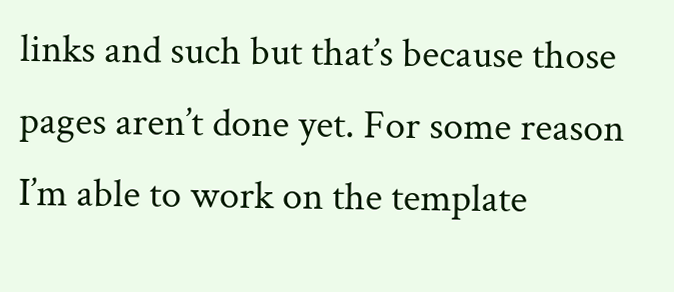links and such but that’s because those pages aren’t done yet. For some reason I’m able to work on the template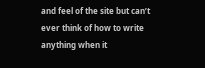and feel of the site but can’t ever think of how to write anything when it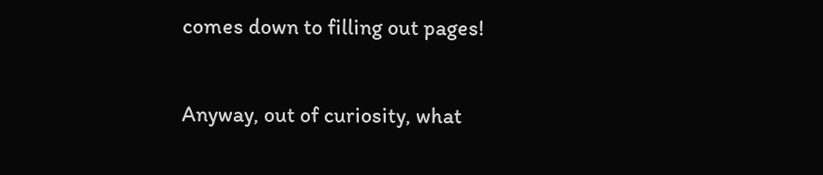comes down to filling out pages!

Anyway, out of curiosity, what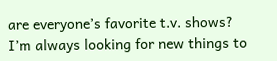are everyone’s favorite t.v. shows? I’m always looking for new things to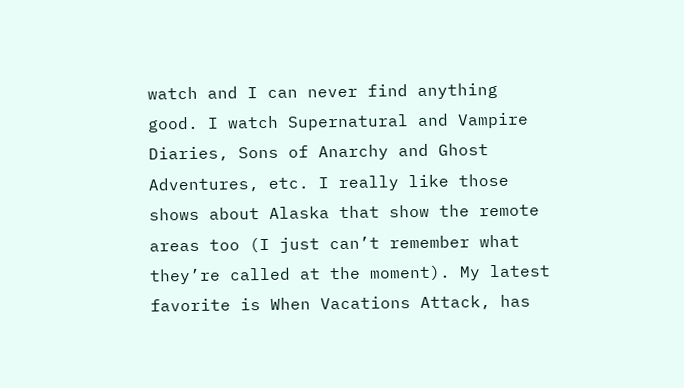watch and I can never find anything good. I watch Supernatural and Vampire Diaries, Sons of Anarchy and Ghost Adventures, etc. I really like those shows about Alaska that show the remote areas too (I just can’t remember what they’re called at the moment). My latest favorite is When Vacations Attack, has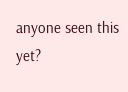anyone seen this yet?